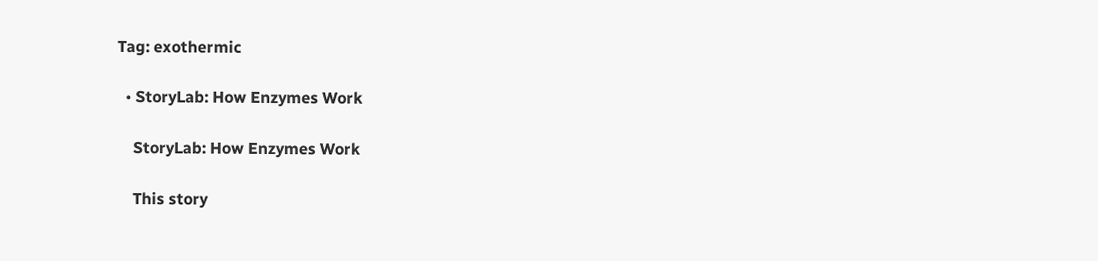Tag: exothermic

  • StoryLab: How Enzymes Work

    StoryLab: How Enzymes Work

    This story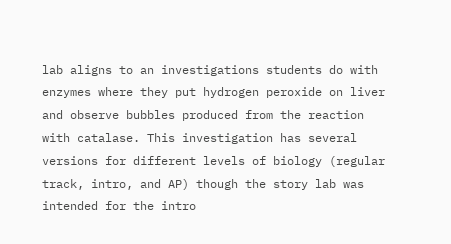lab aligns to an investigations students do with enzymes where they put hydrogen peroxide on liver and observe bubbles produced from the reaction with catalase. This investigation has several versions for different levels of biology (regular track, intro, and AP) though the story lab was intended for the intro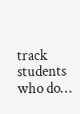track students who do…